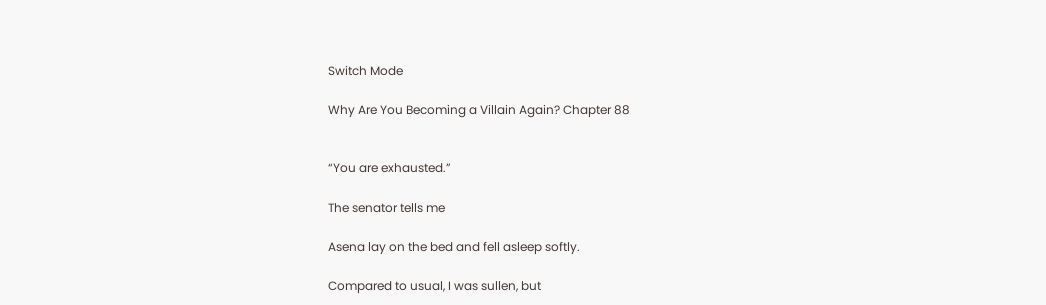Switch Mode

Why Are You Becoming a Villain Again? Chapter 88


“You are exhausted.”

The senator tells me

Asena lay on the bed and fell asleep softly.

Compared to usual, I was sullen, but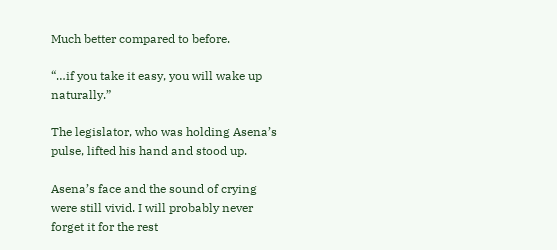Much better compared to before.

“…if you take it easy, you will wake up naturally.”

The legislator, who was holding Asena’s pulse, lifted his hand and stood up.

Asena’s face and the sound of crying were still vivid. I will probably never forget it for the rest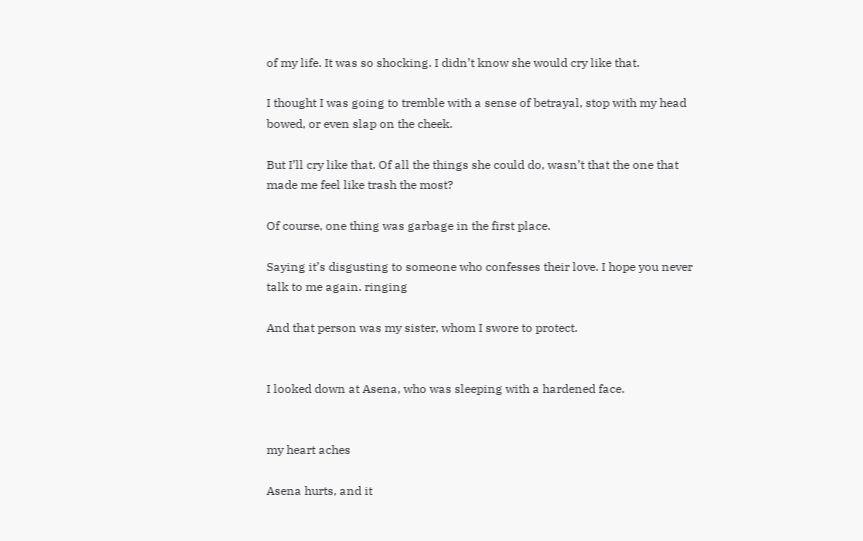of my life. It was so shocking. I didn’t know she would cry like that.

I thought I was going to tremble with a sense of betrayal, stop with my head bowed, or even slap on the cheek.

But I’ll cry like that. Of all the things she could do, wasn’t that the one that made me feel like trash the most?

Of course, one thing was garbage in the first place.

Saying it’s disgusting to someone who confesses their love. I hope you never talk to me again. ringing

And that person was my sister, whom I swore to protect.


I looked down at Asena, who was sleeping with a hardened face.


my heart aches

Asena hurts, and it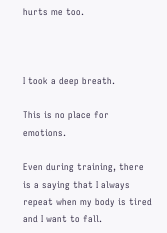hurts me too.



I took a deep breath.

This is no place for emotions.

Even during training, there is a saying that I always repeat when my body is tired and I want to fall.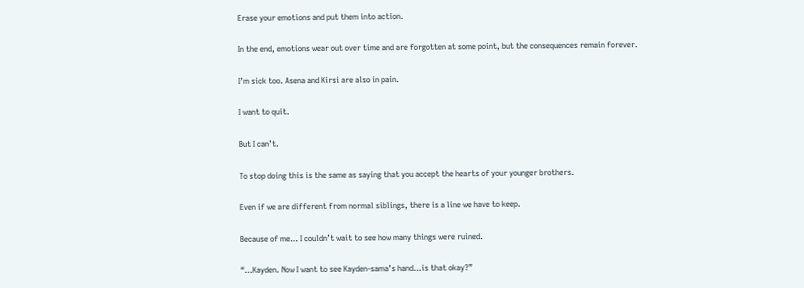Erase your emotions and put them into action.

In the end, emotions wear out over time and are forgotten at some point, but the consequences remain forever.

I’m sick too. Asena and Kirsi are also in pain.

I want to quit.

But I can’t.

To stop doing this is the same as saying that you accept the hearts of your younger brothers.

Even if we are different from normal siblings, there is a line we have to keep.

Because of me… I couldn’t wait to see how many things were ruined.

“…Kayden. Now I want to see Kayden-sama’s hand…is that okay?”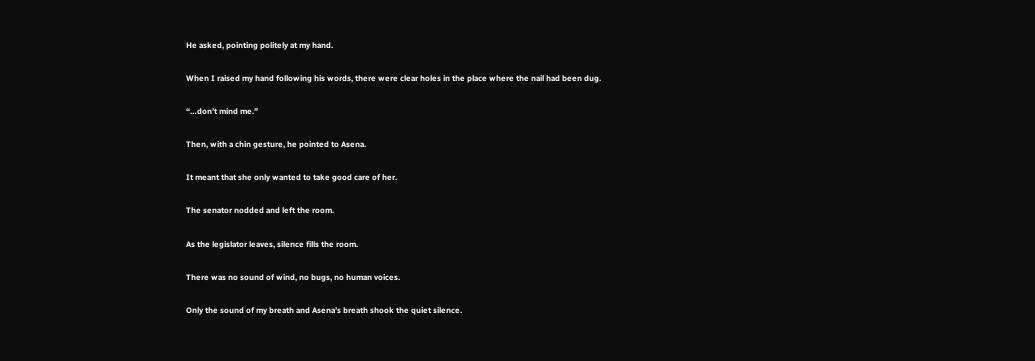He asked, pointing politely at my hand.

When I raised my hand following his words, there were clear holes in the place where the nail had been dug.

“…don’t mind me.”

Then, with a chin gesture, he pointed to Asena.

It meant that she only wanted to take good care of her.

The senator nodded and left the room.

As the legislator leaves, silence fills the room.

There was no sound of wind, no bugs, no human voices.

Only the sound of my breath and Asena’s breath shook the quiet silence.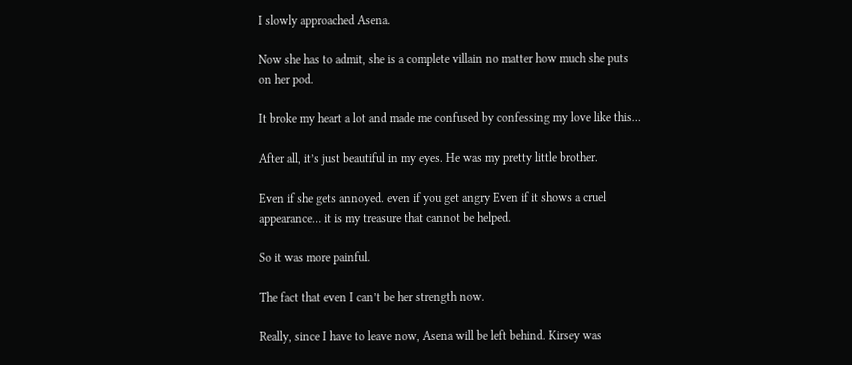I slowly approached Asena.

Now she has to admit, she is a complete villain no matter how much she puts on her pod.

It broke my heart a lot and made me confused by confessing my love like this…

After all, it’s just beautiful in my eyes. He was my pretty little brother.

Even if she gets annoyed. even if you get angry Even if it shows a cruel appearance… it is my treasure that cannot be helped.

So it was more painful.

The fact that even I can’t be her strength now.

Really, since I have to leave now, Asena will be left behind. Kirsey was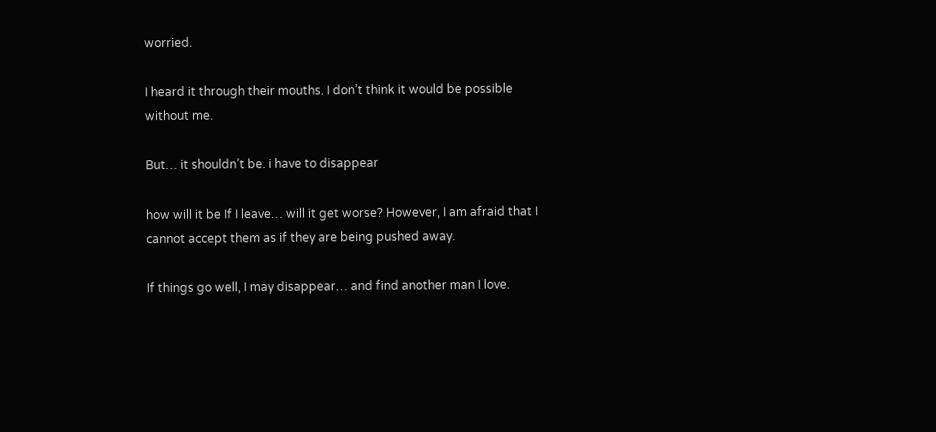worried.

I heard it through their mouths. I don’t think it would be possible without me.

But… it shouldn’t be. i have to disappear

how will it be If I leave… will it get worse? However, I am afraid that I cannot accept them as if they are being pushed away.

If things go well, I may disappear… and find another man I love.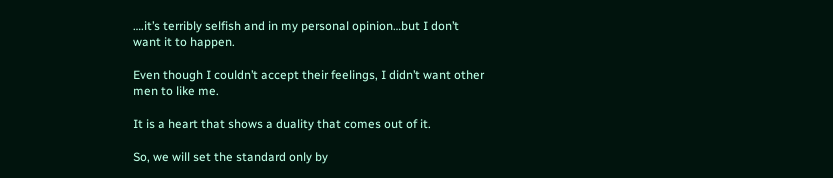….it’s terribly selfish and in my personal opinion…but I don’t want it to happen.

Even though I couldn’t accept their feelings, I didn’t want other men to like me.

It is a heart that shows a duality that comes out of it.

So, we will set the standard only by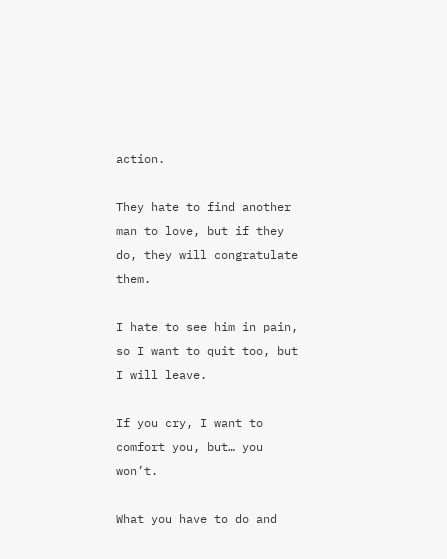action.

They hate to find another man to love, but if they do, they will congratulate them.

I hate to see him in pain, so I want to quit too, but I will leave.

If you cry, I want to comfort you, but… you won’t.

What you have to do and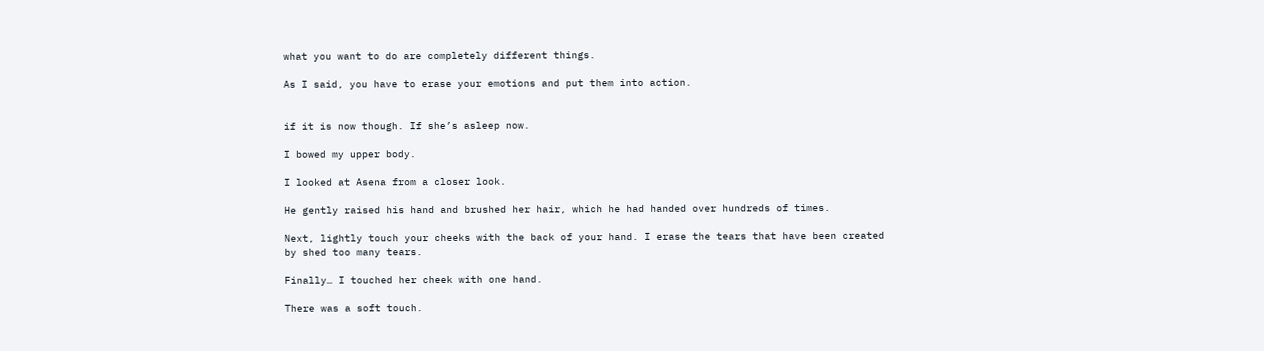what you want to do are completely different things.

As I said, you have to erase your emotions and put them into action.


if it is now though. If she’s asleep now.

I bowed my upper body.

I looked at Asena from a closer look.

He gently raised his hand and brushed her hair, which he had handed over hundreds of times.

Next, lightly touch your cheeks with the back of your hand. I erase the tears that have been created by shed too many tears.

Finally… I touched her cheek with one hand.

There was a soft touch.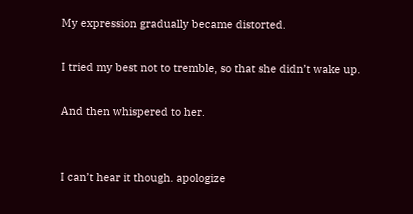My expression gradually became distorted.

I tried my best not to tremble, so that she didn’t wake up.

And then whispered to her.


I can’t hear it though. apologize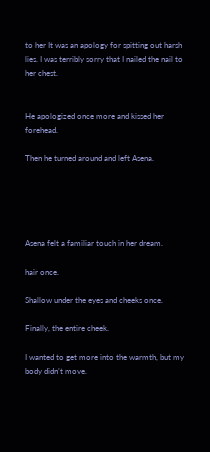to her It was an apology for spitting out harsh lies. I was terribly sorry that I nailed the nail to her chest.


He apologized once more and kissed her forehead.

Then he turned around and left Asena.





Asena felt a familiar touch in her dream.

hair once.

Shallow under the eyes and cheeks once.

Finally, the entire cheek.

I wanted to get more into the warmth, but my body didn’t move.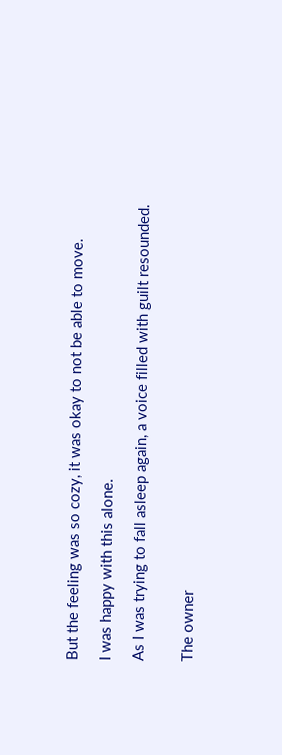But the feeling was so cozy, it was okay to not be able to move.

I was happy with this alone.

As I was trying to fall asleep again, a voice filled with guilt resounded.


The owner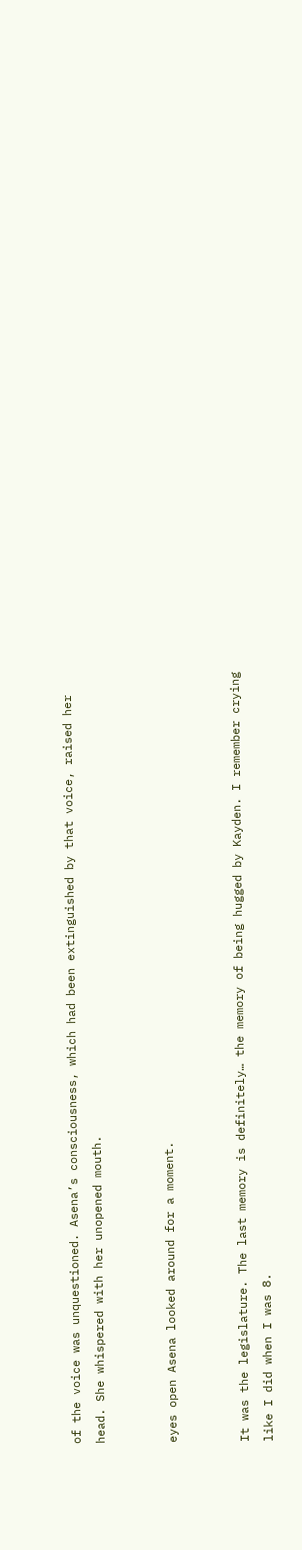of the voice was unquestioned. Asena’s consciousness, which had been extinguished by that voice, raised her head. She whispered with her unopened mouth.


eyes open Asena looked around for a moment.


It was the legislature. The last memory is definitely… the memory of being hugged by Kayden. I remember crying like I did when I was 8.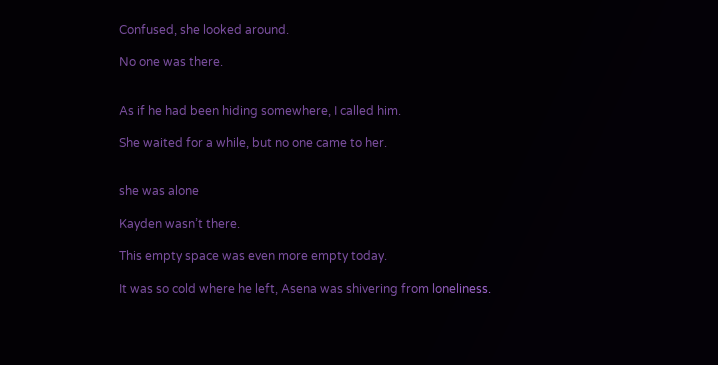Confused, she looked around.

No one was there.


As if he had been hiding somewhere, I called him.

She waited for a while, but no one came to her.


she was alone

Kayden wasn’t there.

This empty space was even more empty today.

It was so cold where he left, Asena was shivering from loneliness.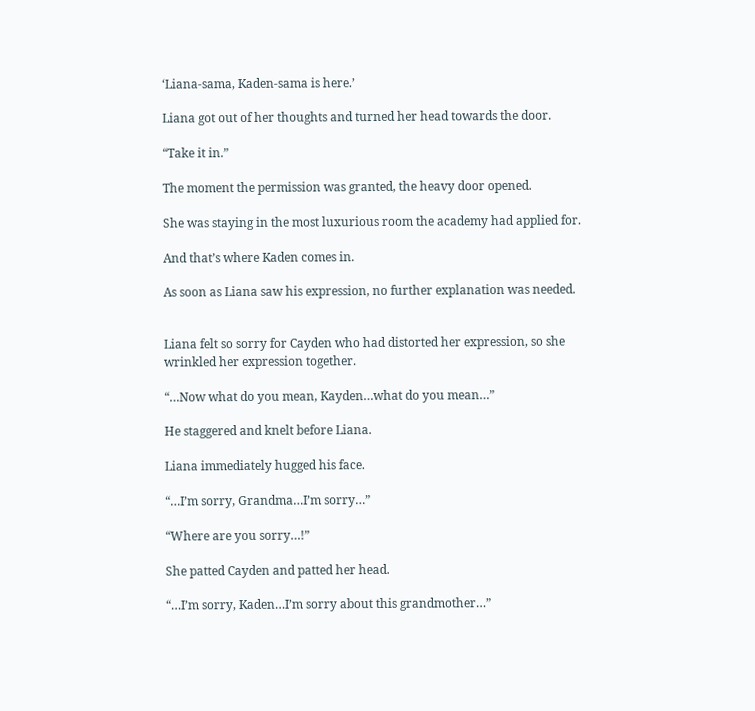‘Liana-sama, Kaden-sama is here.’

Liana got out of her thoughts and turned her head towards the door.

“Take it in.”

The moment the permission was granted, the heavy door opened.

She was staying in the most luxurious room the academy had applied for.

And that’s where Kaden comes in.

As soon as Liana saw his expression, no further explanation was needed.


Liana felt so sorry for Cayden who had distorted her expression, so she wrinkled her expression together.

“…Now what do you mean, Kayden…what do you mean…”

He staggered and knelt before Liana.

Liana immediately hugged his face.

“…I’m sorry, Grandma…I’m sorry…”

“Where are you sorry…!”

She patted Cayden and patted her head.

“…I’m sorry, Kaden…I’m sorry about this grandmother…”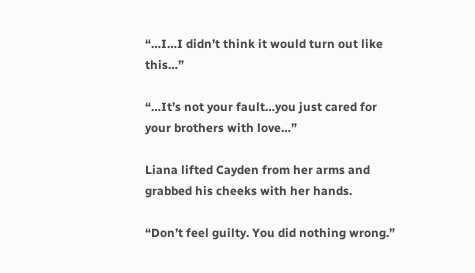“…I…I didn’t think it would turn out like this…”

“…It’s not your fault…you just cared for your brothers with love…”

Liana lifted Cayden from her arms and grabbed his cheeks with her hands.

“Don’t feel guilty. You did nothing wrong.”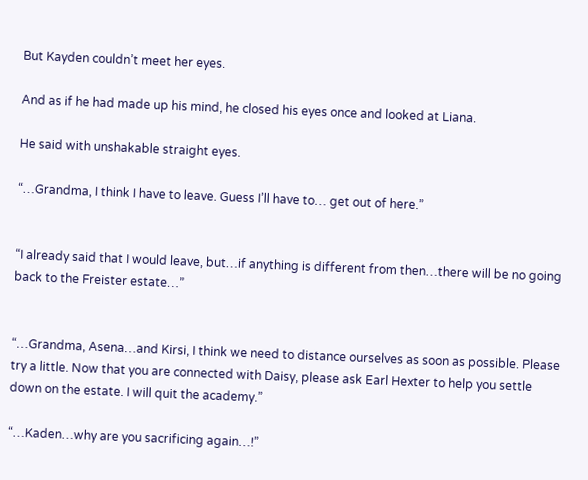But Kayden couldn’t meet her eyes.

And as if he had made up his mind, he closed his eyes once and looked at Liana.

He said with unshakable straight eyes.

“…Grandma, I think I have to leave. Guess I’ll have to… get out of here.”


“I already said that I would leave, but…if anything is different from then…there will be no going back to the Freister estate…”


“…Grandma, Asena…and Kirsi, I think we need to distance ourselves as soon as possible. Please try a little. Now that you are connected with Daisy, please ask Earl Hexter to help you settle down on the estate. I will quit the academy.”

“…Kaden…why are you sacrificing again…!”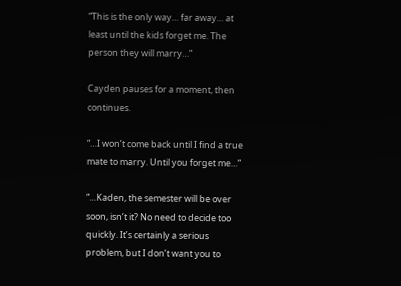“This is the only way… far away… at least until the kids forget me. The person they will marry…”

Cayden pauses for a moment, then continues.

“…I won’t come back until I find a true mate to marry. Until you forget me…”

“…Kaden, the semester will be over soon, isn’t it? No need to decide too quickly. It’s certainly a serious problem, but I don’t want you to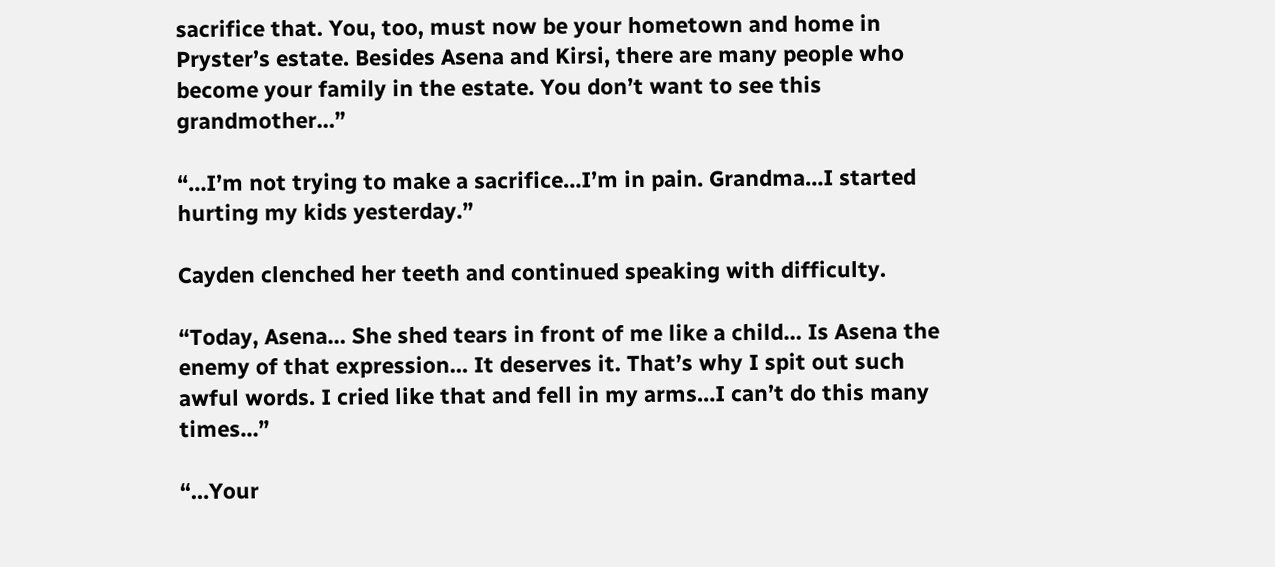sacrifice that. You, too, must now be your hometown and home in Pryster’s estate. Besides Asena and Kirsi, there are many people who become your family in the estate. You don’t want to see this grandmother…”

“…I’m not trying to make a sacrifice…I’m in pain. Grandma…I started hurting my kids yesterday.”

Cayden clenched her teeth and continued speaking with difficulty.

“Today, Asena… She shed tears in front of me like a child… Is Asena the enemy of that expression… It deserves it. That’s why I spit out such awful words. I cried like that and fell in my arms…I can’t do this many times…”

“…Your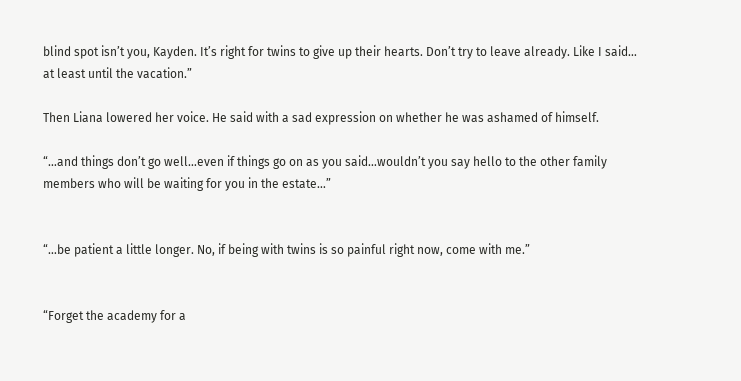blind spot isn’t you, Kayden. It’s right for twins to give up their hearts. Don’t try to leave already. Like I said… at least until the vacation.”

Then Liana lowered her voice. He said with a sad expression on whether he was ashamed of himself.

“…and things don’t go well…even if things go on as you said…wouldn’t you say hello to the other family members who will be waiting for you in the estate…”


“…be patient a little longer. No, if being with twins is so painful right now, come with me.”


“Forget the academy for a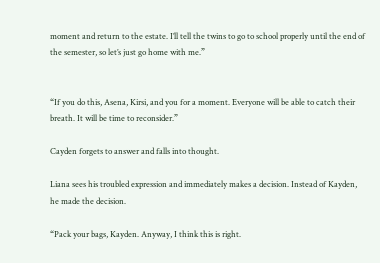moment and return to the estate. I’ll tell the twins to go to school properly until the end of the semester, so let’s just go home with me.”


“If you do this, Asena, Kirsi, and you for a moment. Everyone will be able to catch their breath. It will be time to reconsider.”

Cayden forgets to answer and falls into thought.

Liana sees his troubled expression and immediately makes a decision. Instead of Kayden, he made the decision.

“Pack your bags, Kayden. Anyway, I think this is right.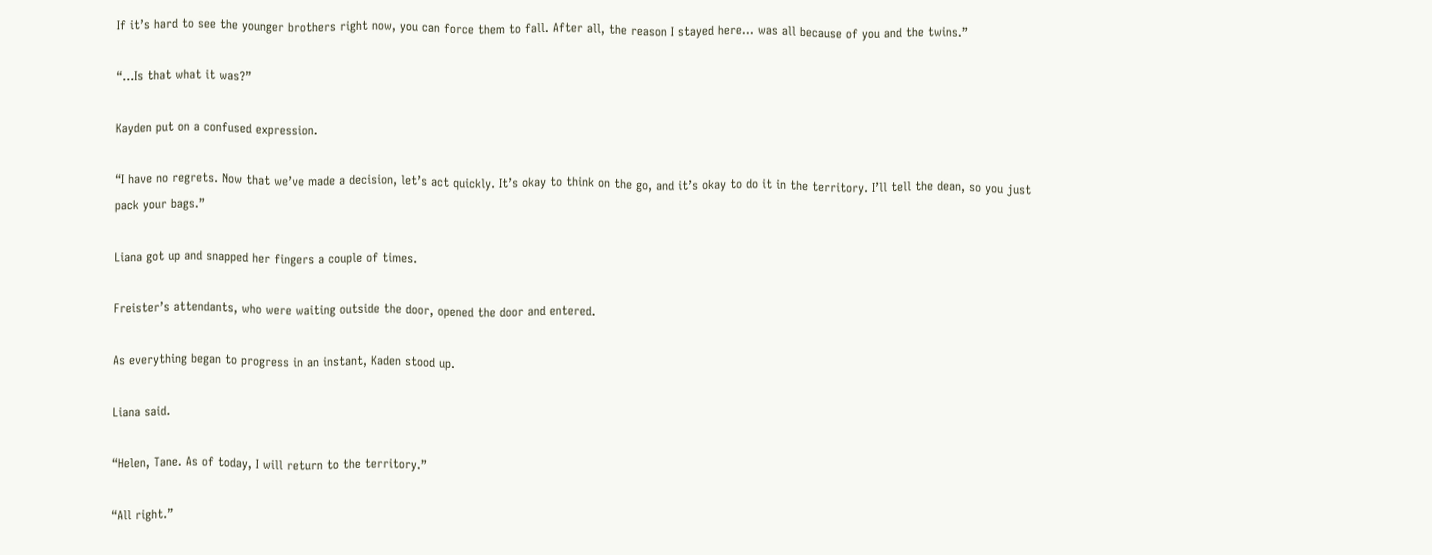If it’s hard to see the younger brothers right now, you can force them to fall. After all, the reason I stayed here… was all because of you and the twins.”

“…Is that what it was?”

Kayden put on a confused expression.

“I have no regrets. Now that we’ve made a decision, let’s act quickly. It’s okay to think on the go, and it’s okay to do it in the territory. I’ll tell the dean, so you just pack your bags.”

Liana got up and snapped her fingers a couple of times.

Freister’s attendants, who were waiting outside the door, opened the door and entered.

As everything began to progress in an instant, Kaden stood up.

Liana said.

“Helen, Tane. As of today, I will return to the territory.”

“All right.”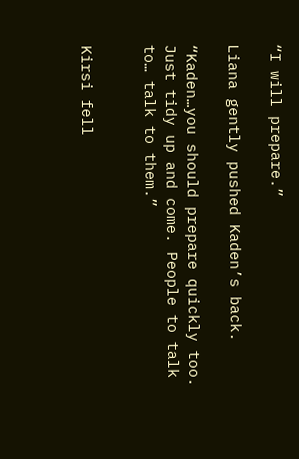“I will prepare.”

Liana gently pushed Kaden’s back.

“Kaden…you should prepare quickly too. Just tidy up and come. People to talk to… talk to them.”


Kirsi fell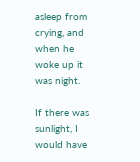asleep from crying, and when he woke up it was night.

If there was sunlight, I would have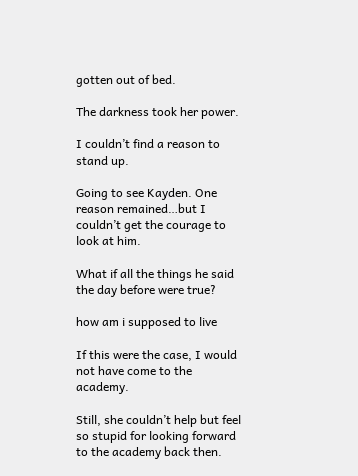gotten out of bed.

The darkness took her power.

I couldn’t find a reason to stand up.

Going to see Kayden. One reason remained…but I couldn’t get the courage to look at him.

What if all the things he said the day before were true?

how am i supposed to live

If this were the case, I would not have come to the academy.

Still, she couldn’t help but feel so stupid for looking forward to the academy back then.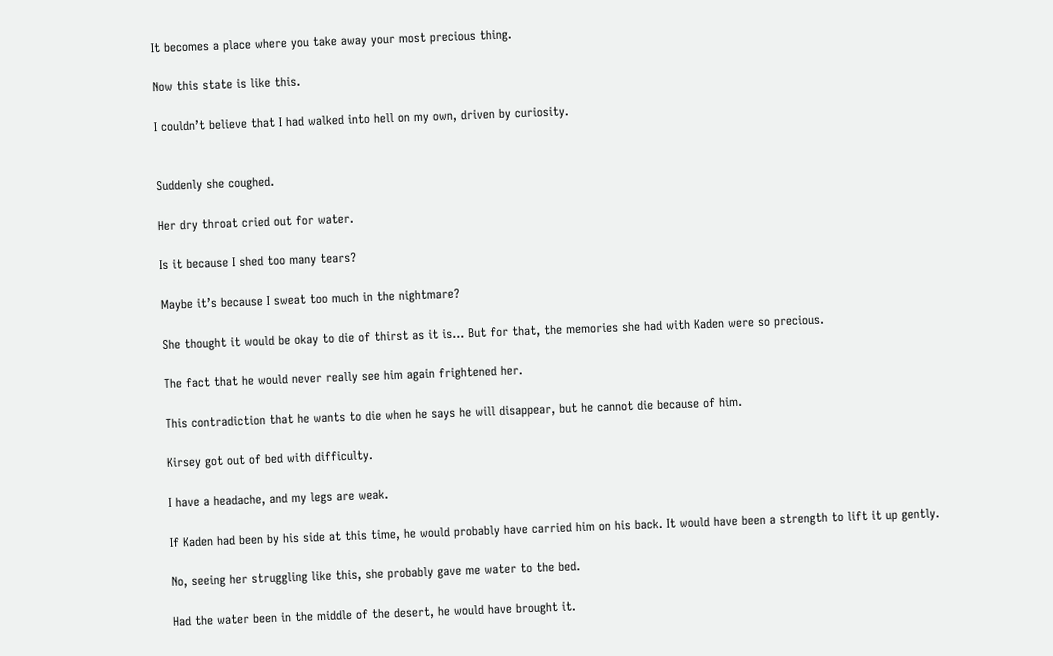It becomes a place where you take away your most precious thing.

Now this state is like this.

I couldn’t believe that I had walked into hell on my own, driven by curiosity.


Suddenly she coughed.

Her dry throat cried out for water.

Is it because I shed too many tears?

Maybe it’s because I sweat too much in the nightmare?

She thought it would be okay to die of thirst as it is… But for that, the memories she had with Kaden were so precious.

The fact that he would never really see him again frightened her.

This contradiction that he wants to die when he says he will disappear, but he cannot die because of him.

Kirsey got out of bed with difficulty.

I have a headache, and my legs are weak.

If Kaden had been by his side at this time, he would probably have carried him on his back. It would have been a strength to lift it up gently.

No, seeing her struggling like this, she probably gave me water to the bed.

Had the water been in the middle of the desert, he would have brought it.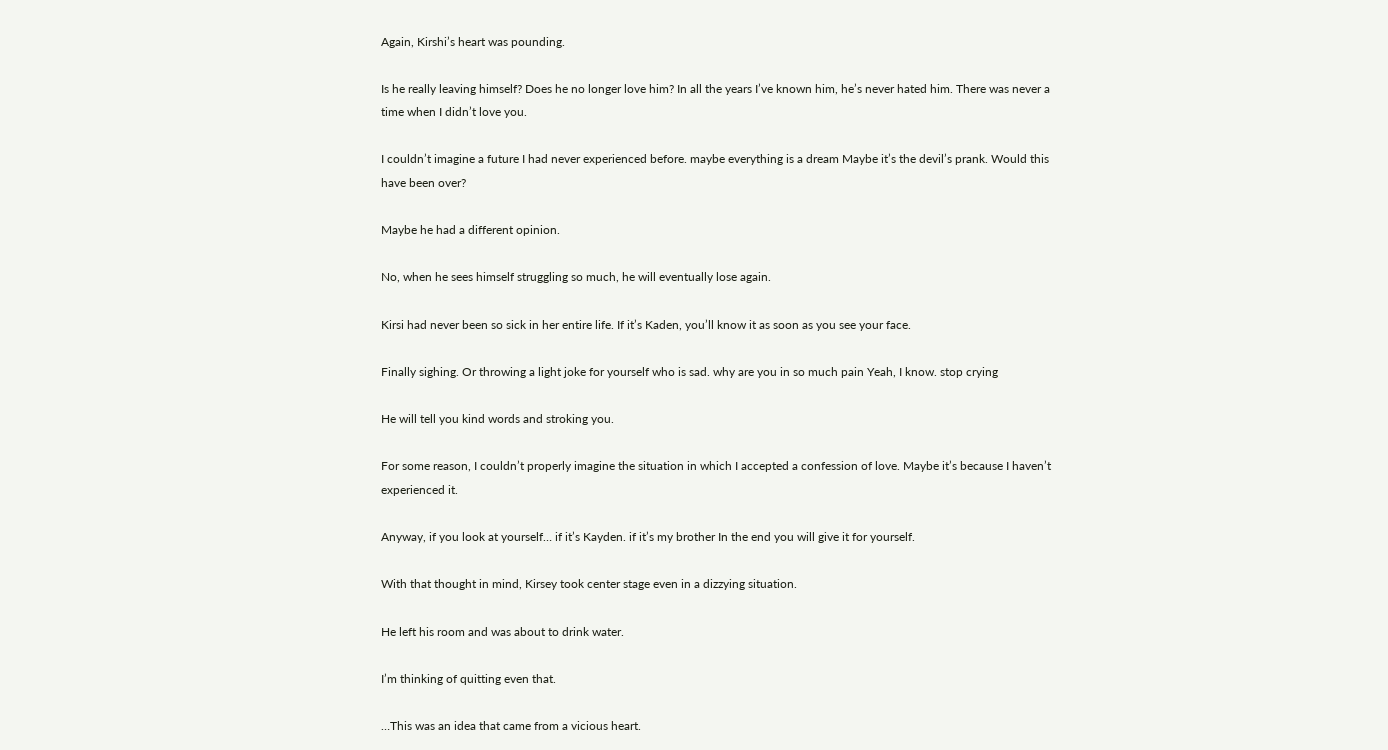Again, Kirshi’s heart was pounding.

Is he really leaving himself? Does he no longer love him? In all the years I’ve known him, he’s never hated him. There was never a time when I didn’t love you.

I couldn’t imagine a future I had never experienced before. maybe everything is a dream Maybe it’s the devil’s prank. Would this have been over?

Maybe he had a different opinion.

No, when he sees himself struggling so much, he will eventually lose again.

Kirsi had never been so sick in her entire life. If it’s Kaden, you’ll know it as soon as you see your face.

Finally sighing. Or throwing a light joke for yourself who is sad. why are you in so much pain Yeah, I know. stop crying

He will tell you kind words and stroking you.

For some reason, I couldn’t properly imagine the situation in which I accepted a confession of love. Maybe it’s because I haven’t experienced it.

Anyway, if you look at yourself… if it’s Kayden. if it’s my brother In the end you will give it for yourself.

With that thought in mind, Kirsey took center stage even in a dizzying situation.

He left his room and was about to drink water.

I’m thinking of quitting even that.

…This was an idea that came from a vicious heart.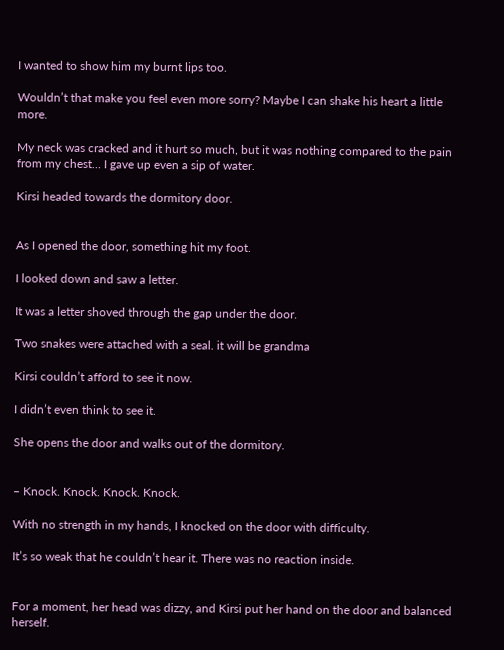I wanted to show him my burnt lips too.

Wouldn’t that make you feel even more sorry? Maybe I can shake his heart a little more.

My neck was cracked and it hurt so much, but it was nothing compared to the pain from my chest… I gave up even a sip of water.

Kirsi headed towards the dormitory door.


As I opened the door, something hit my foot.

I looked down and saw a letter.

It was a letter shoved through the gap under the door.

Two snakes were attached with a seal. it will be grandma

Kirsi couldn’t afford to see it now.

I didn’t even think to see it.

She opens the door and walks out of the dormitory.


– Knock. Knock. Knock. Knock.

With no strength in my hands, I knocked on the door with difficulty.

It’s so weak that he couldn’t hear it. There was no reaction inside.


For a moment, her head was dizzy, and Kirsi put her hand on the door and balanced herself.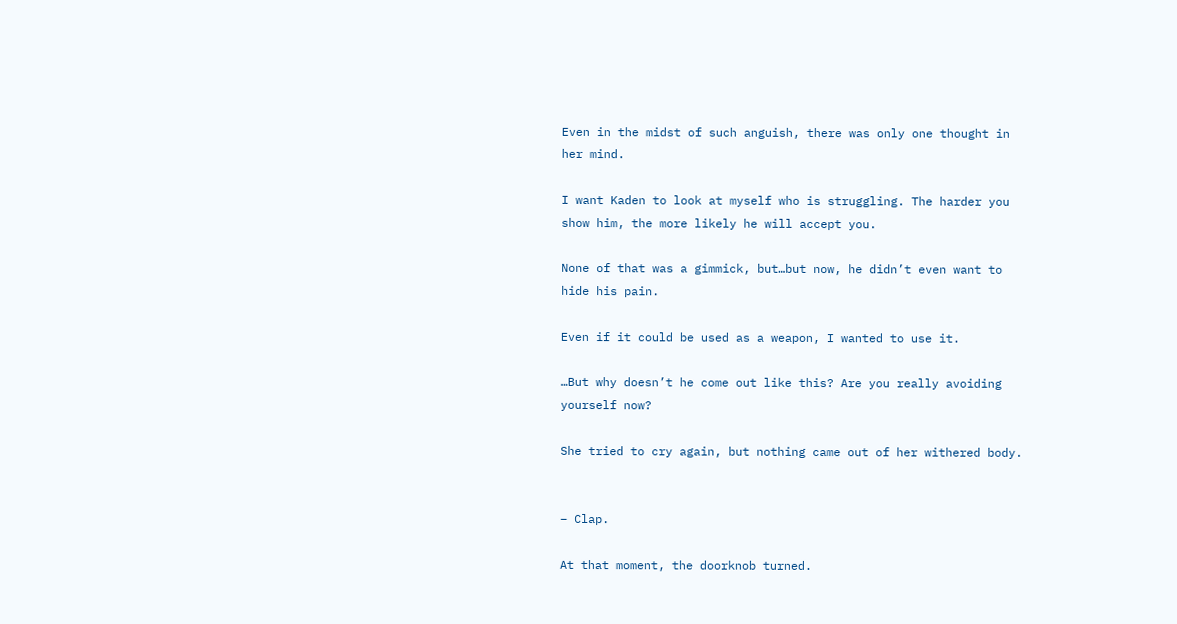Even in the midst of such anguish, there was only one thought in her mind.

I want Kaden to look at myself who is struggling. The harder you show him, the more likely he will accept you.

None of that was a gimmick, but…but now, he didn’t even want to hide his pain.

Even if it could be used as a weapon, I wanted to use it.

…But why doesn’t he come out like this? Are you really avoiding yourself now?

She tried to cry again, but nothing came out of her withered body.


– Clap.

At that moment, the doorknob turned.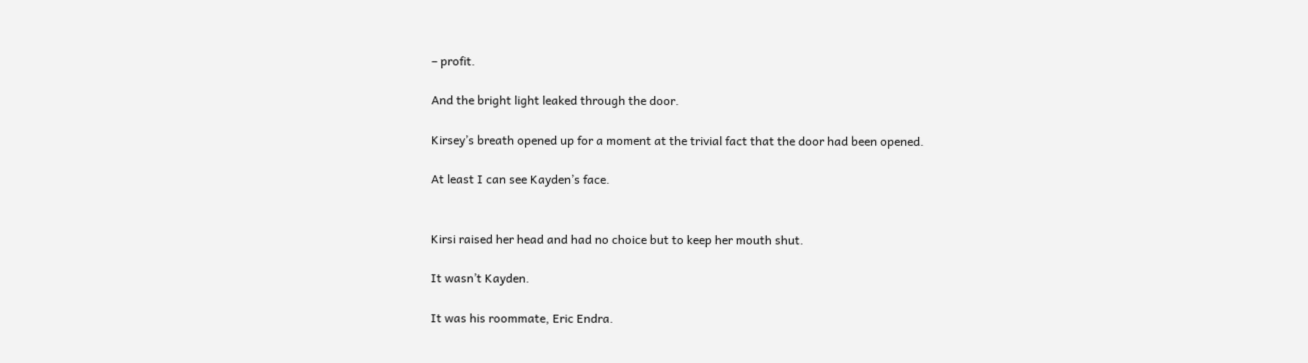– profit.

And the bright light leaked through the door.

Kirsey’s breath opened up for a moment at the trivial fact that the door had been opened.

At least I can see Kayden’s face.


Kirsi raised her head and had no choice but to keep her mouth shut.

It wasn’t Kayden.

It was his roommate, Eric Endra.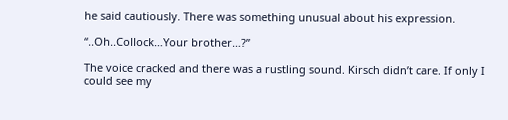he said cautiously. There was something unusual about his expression.

“..Oh..Collock…Your brother…?”

The voice cracked and there was a rustling sound. Kirsch didn’t care. If only I could see my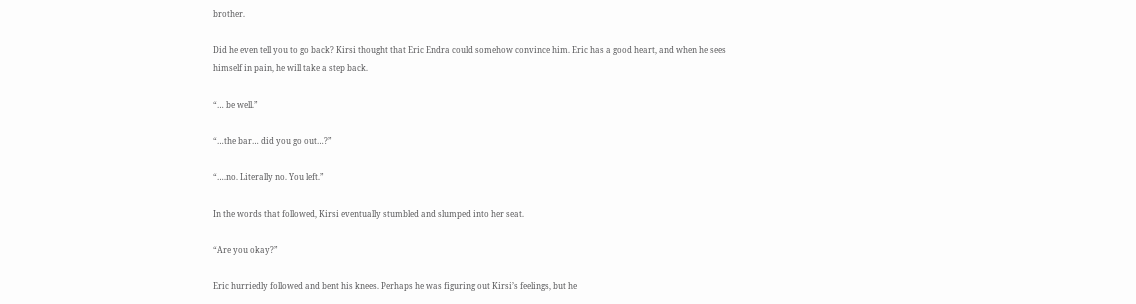brother.

Did he even tell you to go back? Kirsi thought that Eric Endra could somehow convince him. Eric has a good heart, and when he sees himself in pain, he will take a step back.

“… be well.”

“…the bar… did you go out…?”

“….no. Literally no. You left.”

In the words that followed, Kirsi eventually stumbled and slumped into her seat.

“Are you okay?”

Eric hurriedly followed and bent his knees. Perhaps he was figuring out Kirsi’s feelings, but he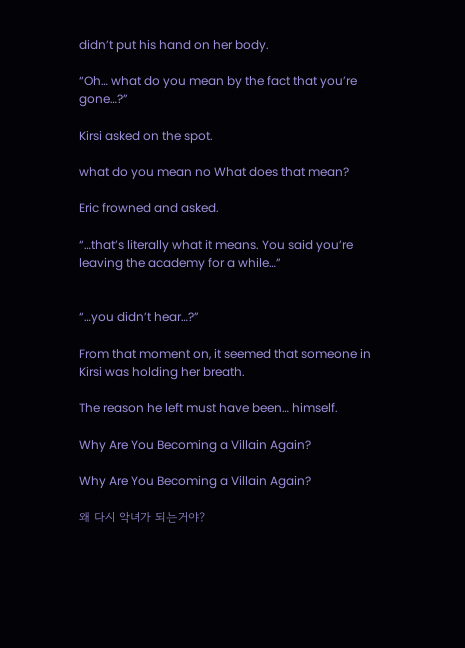didn’t put his hand on her body.

“Oh… what do you mean by the fact that you’re gone…?”

Kirsi asked on the spot.

what do you mean no What does that mean?

Eric frowned and asked.

“…that’s literally what it means. You said you’re leaving the academy for a while…”


“…you didn’t hear…?”

From that moment on, it seemed that someone in Kirsi was holding her breath.

The reason he left must have been… himself.

Why Are You Becoming a Villain Again?

Why Are You Becoming a Villain Again?

왜 다시 악녀가 되는거야?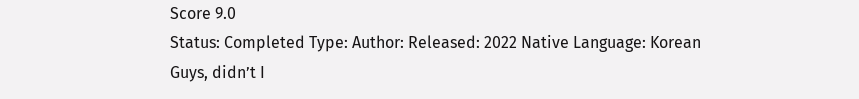Score 9.0
Status: Completed Type: Author: Released: 2022 Native Language: Korean
Guys, didn’t I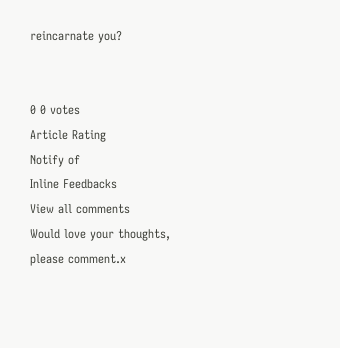reincarnate you?


0 0 votes
Article Rating
Notify of
Inline Feedbacks
View all comments
Would love your thoughts, please comment.x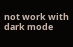not work with dark mode